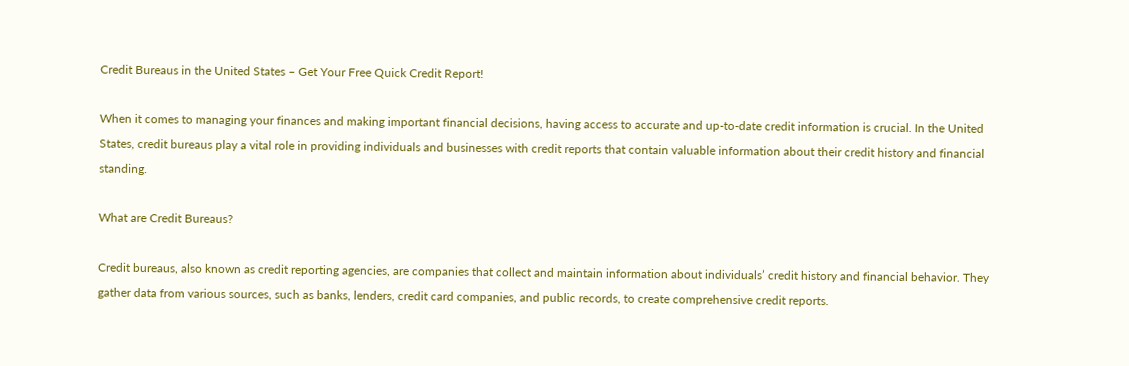Credit Bureaus in the United States – Get Your Free Quick Credit Report!

When it comes to managing your finances and making important financial decisions, having access to accurate and up-to-date credit information is crucial. In the United States, credit bureaus play a vital role in providing individuals and businesses with credit reports that contain valuable information about their credit history and financial standing.

What are Credit Bureaus?

Credit bureaus, also known as credit reporting agencies, are companies that collect and maintain information about individuals’ credit history and financial behavior. They gather data from various sources, such as banks, lenders, credit card companies, and public records, to create comprehensive credit reports.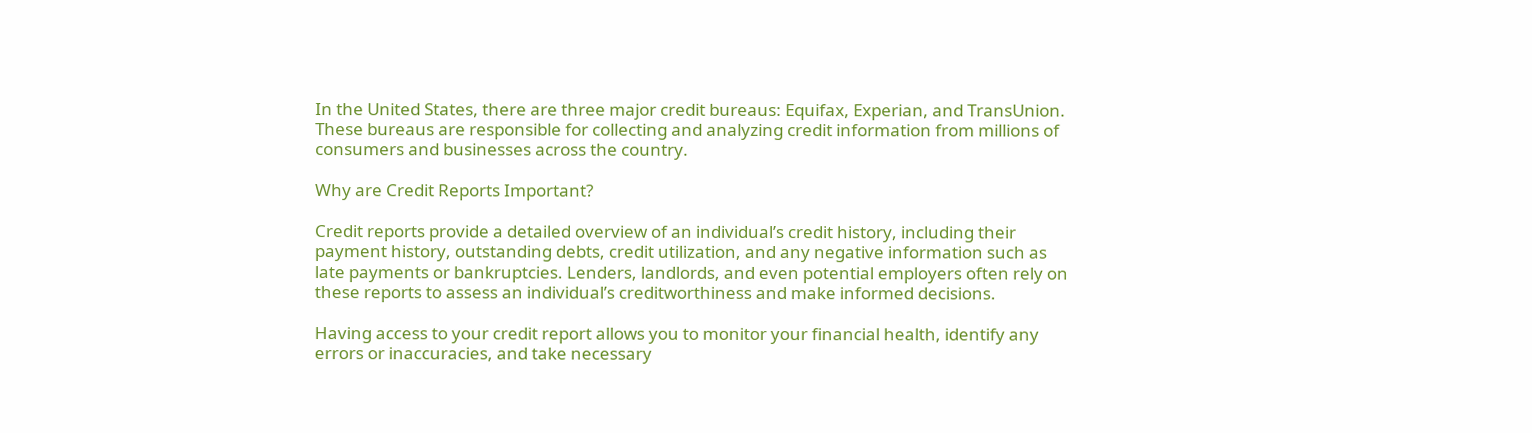In the United States, there are three major credit bureaus: Equifax, Experian, and TransUnion. These bureaus are responsible for collecting and analyzing credit information from millions of consumers and businesses across the country.

Why are Credit Reports Important?

Credit reports provide a detailed overview of an individual’s credit history, including their payment history, outstanding debts, credit utilization, and any negative information such as late payments or bankruptcies. Lenders, landlords, and even potential employers often rely on these reports to assess an individual’s creditworthiness and make informed decisions.

Having access to your credit report allows you to monitor your financial health, identify any errors or inaccuracies, and take necessary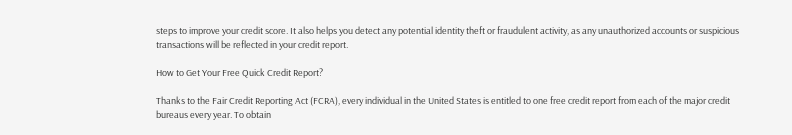steps to improve your credit score. It also helps you detect any potential identity theft or fraudulent activity, as any unauthorized accounts or suspicious transactions will be reflected in your credit report.

How to Get Your Free Quick Credit Report?

Thanks to the Fair Credit Reporting Act (FCRA), every individual in the United States is entitled to one free credit report from each of the major credit bureaus every year. To obtain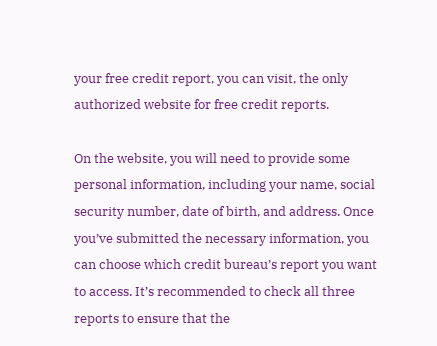your free credit report, you can visit, the only authorized website for free credit reports.

On the website, you will need to provide some personal information, including your name, social security number, date of birth, and address. Once you’ve submitted the necessary information, you can choose which credit bureau’s report you want to access. It’s recommended to check all three reports to ensure that the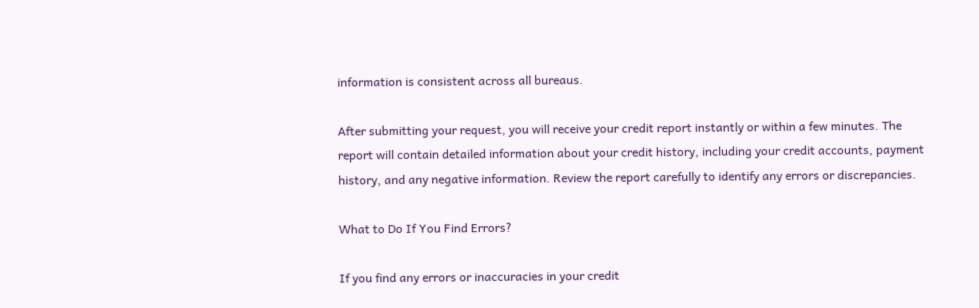information is consistent across all bureaus.

After submitting your request, you will receive your credit report instantly or within a few minutes. The report will contain detailed information about your credit history, including your credit accounts, payment history, and any negative information. Review the report carefully to identify any errors or discrepancies.

What to Do If You Find Errors?

If you find any errors or inaccuracies in your credit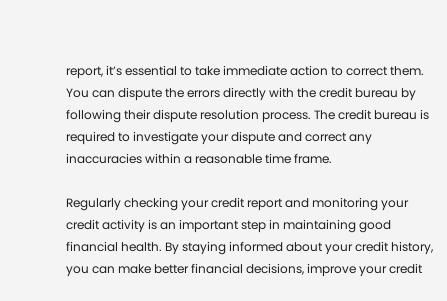report, it’s essential to take immediate action to correct them. You can dispute the errors directly with the credit bureau by following their dispute resolution process. The credit bureau is required to investigate your dispute and correct any inaccuracies within a reasonable time frame.

Regularly checking your credit report and monitoring your credit activity is an important step in maintaining good financial health. By staying informed about your credit history, you can make better financial decisions, improve your credit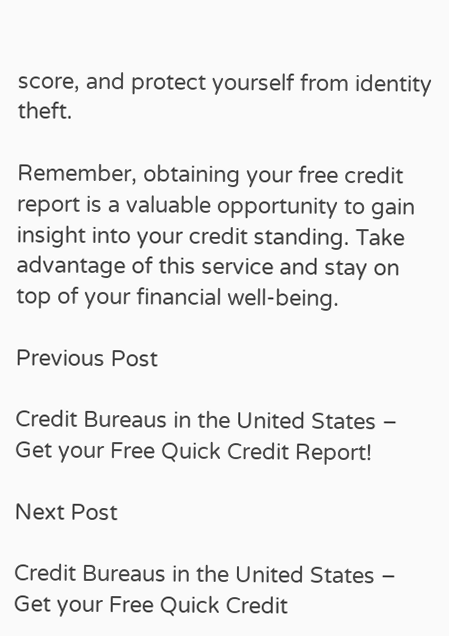score, and protect yourself from identity theft.

Remember, obtaining your free credit report is a valuable opportunity to gain insight into your credit standing. Take advantage of this service and stay on top of your financial well-being.

Previous Post

Credit Bureaus in the United States – Get your Free Quick Credit Report!

Next Post

Credit Bureaus in the United States – Get your Free Quick Credit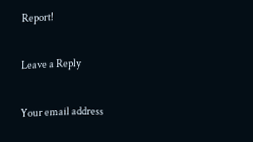Report!

Leave a Reply

Your email address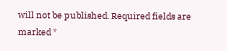will not be published. Required fields are marked *